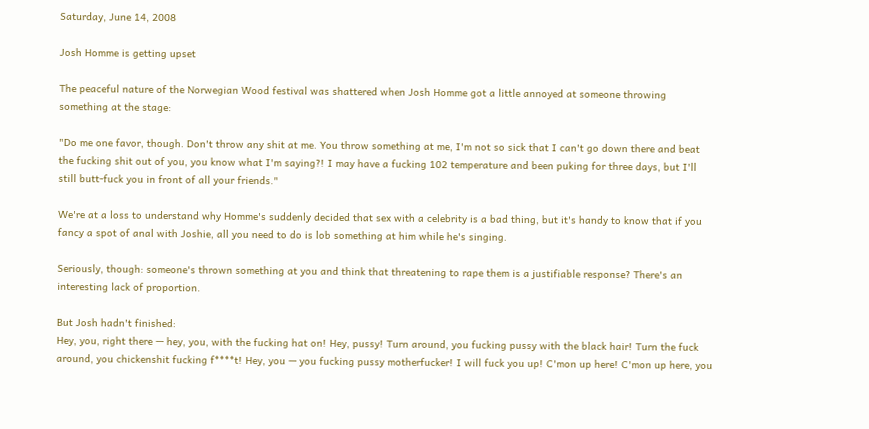Saturday, June 14, 2008

Josh Homme is getting upset

The peaceful nature of the Norwegian Wood festival was shattered when Josh Homme got a little annoyed at someone throwing something at the stage:

"Do me one favor, though. Don't throw any shit at me. You throw something at me, I'm not so sick that I can't go down there and beat the fucking shit out of you, you know what I'm saying?! I may have a fucking 102 temperature and been puking for three days, but I'll still butt-fuck you in front of all your friends."

We're at a loss to understand why Homme's suddenly decided that sex with a celebrity is a bad thing, but it's handy to know that if you fancy a spot of anal with Joshie, all you need to do is lob something at him while he's singing.

Seriously, though: someone's thrown something at you and think that threatening to rape them is a justifiable response? There's an interesting lack of proportion.

But Josh hadn't finished:
Hey, you, right there — hey, you, with the fucking hat on! Hey, pussy! Turn around, you fucking pussy with the black hair! Turn the fuck around, you chickenshit fucking f****t! Hey, you — you fucking pussy motherfucker! I will fuck you up! C'mon up here! C'mon up here, you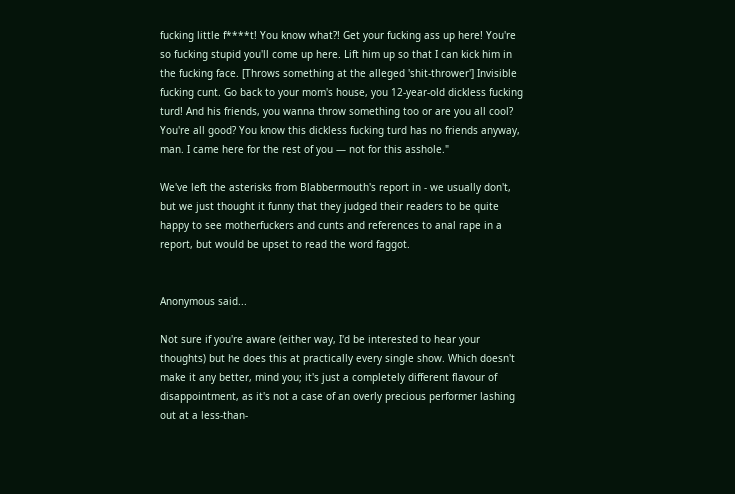fucking little f****t! You know what?! Get your fucking ass up here! You're so fucking stupid you'll come up here. Lift him up so that I can kick him in the fucking face. [Throws something at the alleged 'shit-thrower'] Invisible fucking cunt. Go back to your mom's house, you 12-year-old dickless fucking turd! And his friends, you wanna throw something too or are you all cool? You're all good? You know this dickless fucking turd has no friends anyway, man. I came here for the rest of you — not for this asshole."

We've left the asterisks from Blabbermouth's report in - we usually don't, but we just thought it funny that they judged their readers to be quite happy to see motherfuckers and cunts and references to anal rape in a report, but would be upset to read the word faggot.


Anonymous said...

Not sure if you're aware (either way, I'd be interested to hear your thoughts) but he does this at practically every single show. Which doesn't make it any better, mind you; it's just a completely different flavour of disappointment, as it's not a case of an overly precious performer lashing out at a less-than-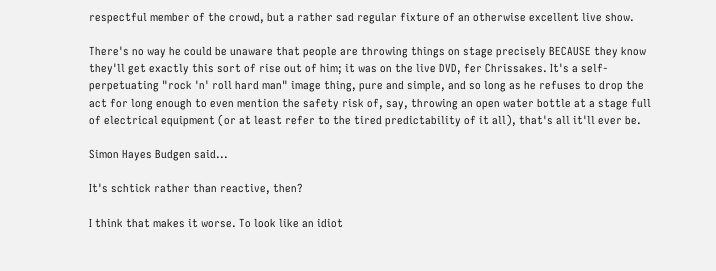respectful member of the crowd, but a rather sad regular fixture of an otherwise excellent live show.

There's no way he could be unaware that people are throwing things on stage precisely BECAUSE they know they'll get exactly this sort of rise out of him; it was on the live DVD, fer Chrissakes. It's a self-perpetuating "rock 'n' roll hard man" image thing, pure and simple, and so long as he refuses to drop the act for long enough to even mention the safety risk of, say, throwing an open water bottle at a stage full of electrical equipment (or at least refer to the tired predictability of it all), that's all it'll ever be.

Simon Hayes Budgen said...

It's schtick rather than reactive, then?

I think that makes it worse. To look like an idiot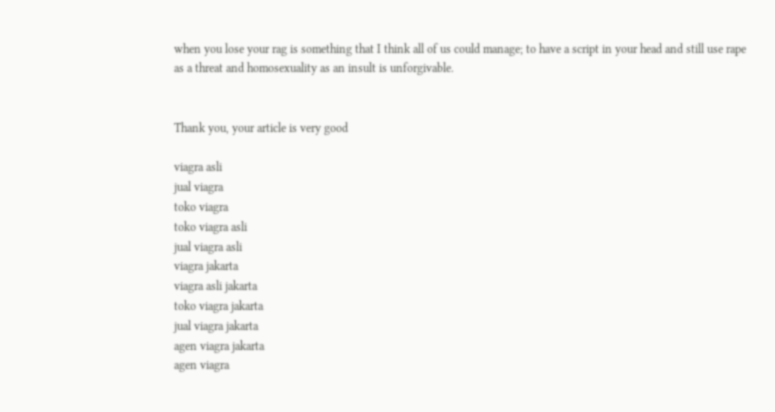when you lose your rag is something that I think all of us could manage; to have a script in your head and still use rape as a threat and homosexuality as an insult is unforgivable.


Thank you, your article is very good

viagra asli
jual viagra
toko viagra
toko viagra asli
jual viagra asli
viagra jakarta
viagra asli jakarta
toko viagra jakarta
jual viagra jakarta
agen viagra jakarta
agen viagra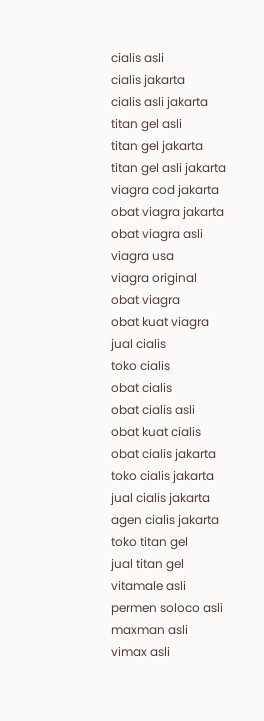cialis asli
cialis jakarta
cialis asli jakarta
titan gel asli
titan gel jakarta
titan gel asli jakarta
viagra cod jakarta
obat viagra jakarta
obat viagra asli
viagra usa
viagra original
obat viagra
obat kuat viagra
jual cialis
toko cialis
obat cialis
obat cialis asli
obat kuat cialis
obat cialis jakarta
toko cialis jakarta
jual cialis jakarta
agen cialis jakarta
toko titan gel
jual titan gel
vitamale asli
permen soloco asli
maxman asli
vimax asli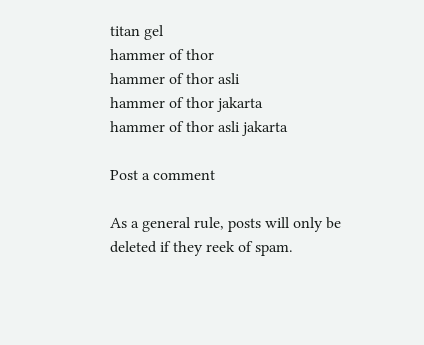titan gel
hammer of thor
hammer of thor asli
hammer of thor jakarta
hammer of thor asli jakarta

Post a comment

As a general rule, posts will only be deleted if they reek of spam.